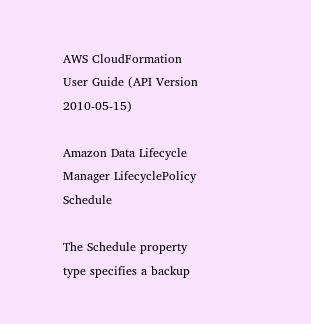AWS CloudFormation
User Guide (API Version 2010-05-15)

Amazon Data Lifecycle Manager LifecyclePolicy Schedule

The Schedule property type specifies a backup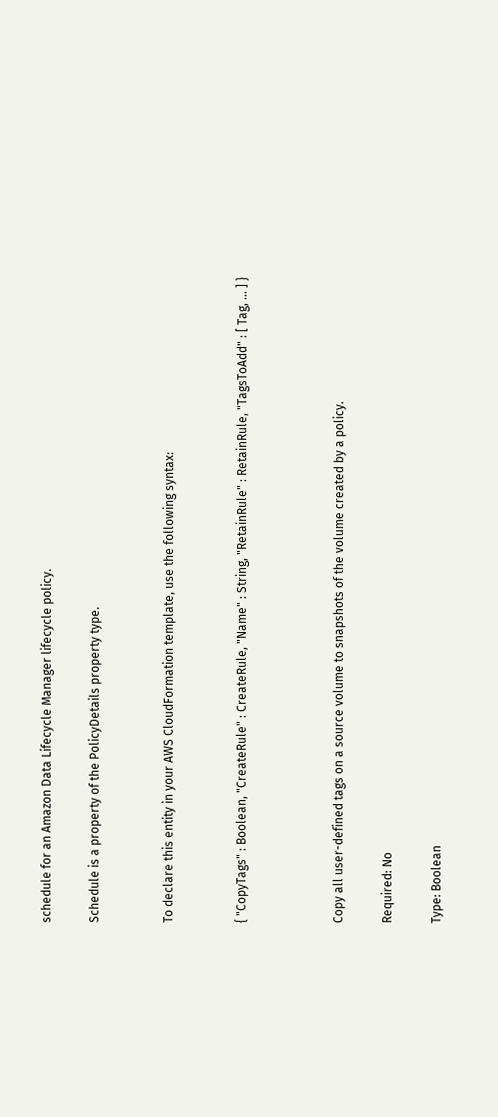schedule for an Amazon Data Lifecycle Manager lifecycle policy.

Schedule is a property of the PolicyDetails property type.


To declare this entity in your AWS CloudFormation template, use the following syntax:


{ "CopyTags" : Boolean, "CreateRule" : CreateRule, "Name" : String, "RetainRule" : RetainRule, "TagsToAdd" : [ Tag, ... ] }



Copy all user-defined tags on a source volume to snapshots of the volume created by a policy.

Required: No

Type: Boolean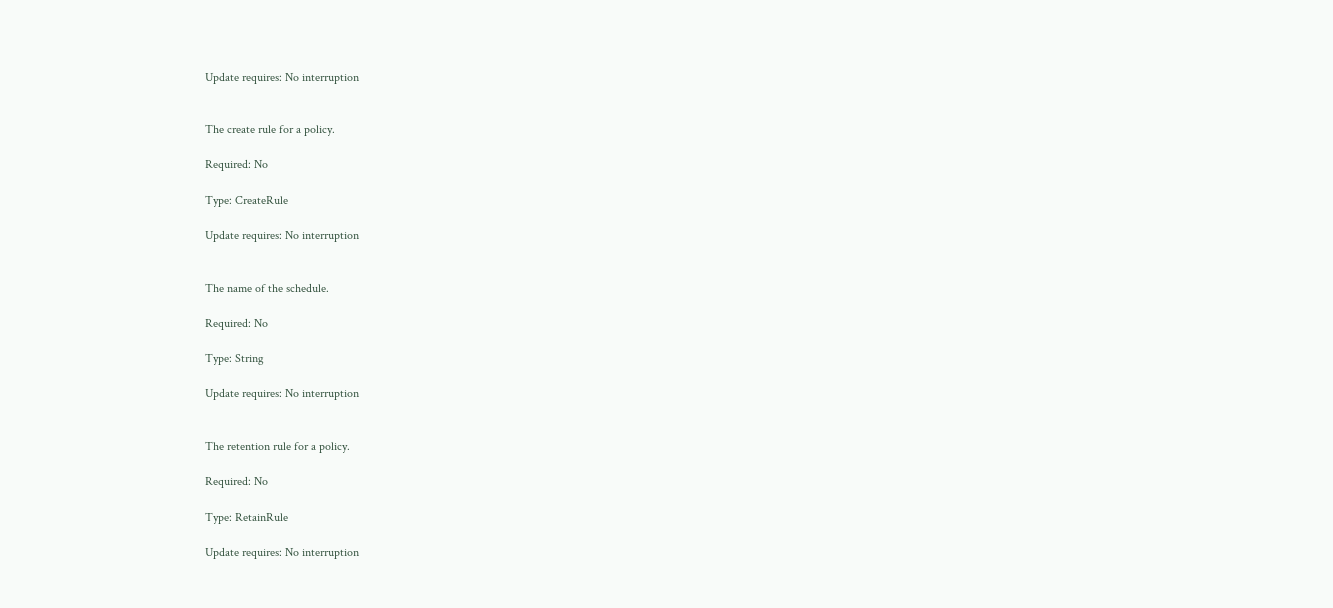Update requires: No interruption


The create rule for a policy.

Required: No

Type: CreateRule

Update requires: No interruption


The name of the schedule.

Required: No

Type: String

Update requires: No interruption


The retention rule for a policy.

Required: No

Type: RetainRule

Update requires: No interruption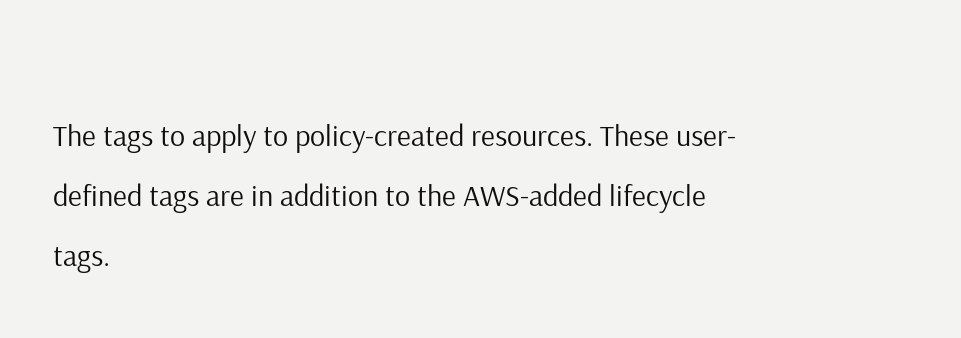The tags to apply to policy-created resources. These user-defined tags are in addition to the AWS-added lifecycle tags.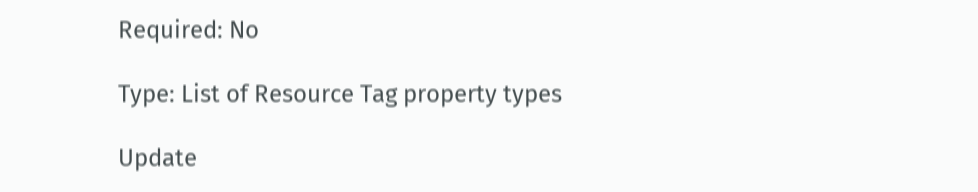Required: No

Type: List of Resource Tag property types

Update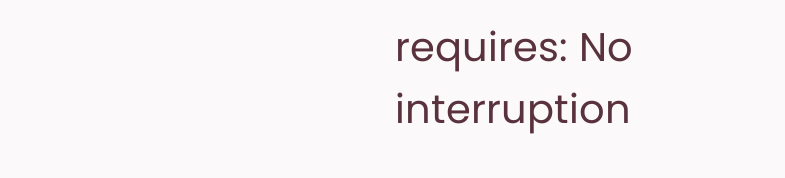requires: No interruption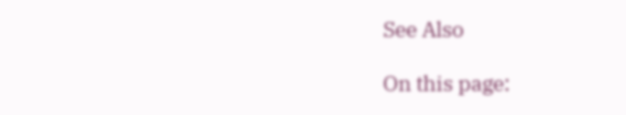See Also

On this page: